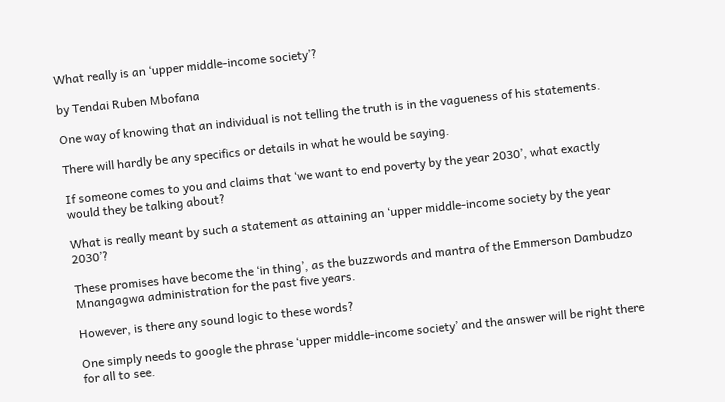What really is an ‘upper middle-income society’?

by Tendai Ruben Mbofana

One way of knowing that an individual is not telling the truth is in the vagueness of his statements.

There will hardly be any specifics or details in what he would be saying.

If someone comes to you and claims that ‘we want to end poverty by the year 2030’, what exactly would they be talking about?

What is really meant by such a statement as attaining an ‘upper middle-income society by the year 2030’?

These promises have become the ‘in thing’, as the buzzwords and mantra of the Emmerson Dambudzo Mnangagwa administration for the past five years.

However, is there any sound logic to these words?

One simply needs to google the phrase ‘upper middle-income society’ and the answer will be right there for all to see.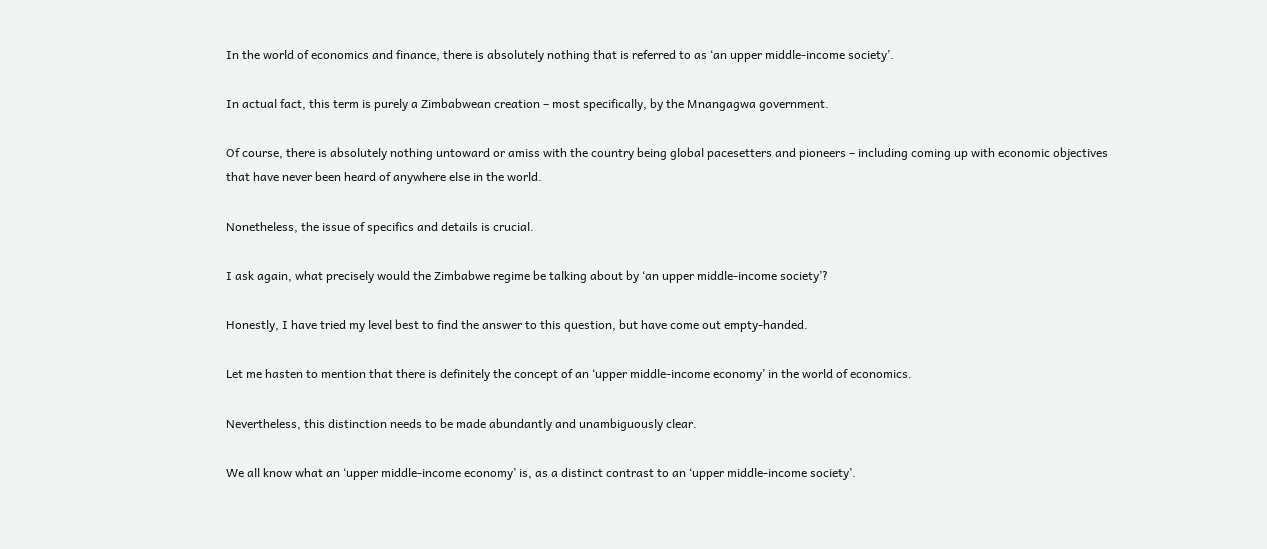In the world of economics and finance, there is absolutely nothing that is referred to as ‘an upper middle-income society’.

In actual fact, this term is purely a Zimbabwean creation – most specifically, by the Mnangagwa government.

Of course, there is absolutely nothing untoward or amiss with the country being global pacesetters and pioneers – including coming up with economic objectives that have never been heard of anywhere else in the world.

Nonetheless, the issue of specifics and details is crucial.

I ask again, what precisely would the Zimbabwe regime be talking about by ‘an upper middle-income society’?

Honestly, I have tried my level best to find the answer to this question, but have come out empty-handed.

Let me hasten to mention that there is definitely the concept of an ‘upper middle-income economy’ in the world of economics.

Nevertheless, this distinction needs to be made abundantly and unambiguously clear.

We all know what an ‘upper middle-income economy’ is, as a distinct contrast to an ‘upper middle-income society’.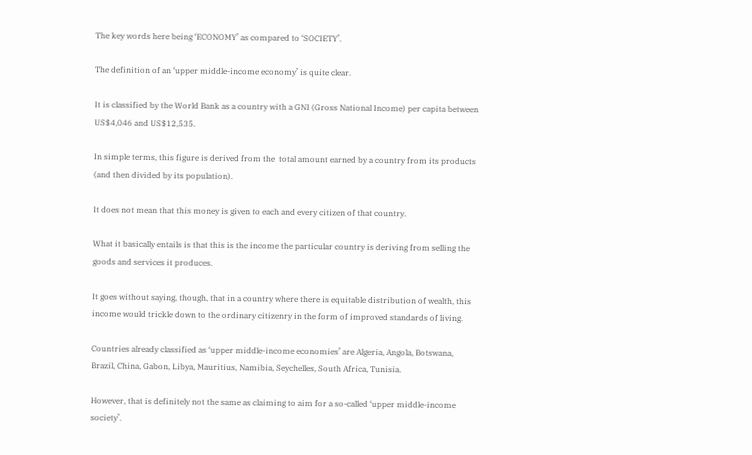The key words here being ‘ECONOMY’ as compared to ‘SOCIETY’.

The definition of an ‘upper middle-income economy’ is quite clear.

It is classified by the World Bank as a country with a GNI (Gross National Income) per capita between US$4,046 and US$12,535.

In simple terms, this figure is derived from the  total amount earned by a country from its products (and then divided by its population).

It does not mean that this money is given to each and every citizen of that country.

What it basically entails is that this is the income the particular country is deriving from selling the goods and services it produces.

It goes without saying, though, that in a country where there is equitable distribution of wealth, this income would trickle down to the ordinary citizenry in the form of improved standards of living.

Countries already classified as ‘upper middle-income economies’ are Algeria, Angola, Botswana, Brazil, China, Gabon, Libya, Mauritius, Namibia, Seychelles, South Africa, Tunisia.

However, that is definitely not the same as claiming to aim for a so-called ‘upper middle-income society’.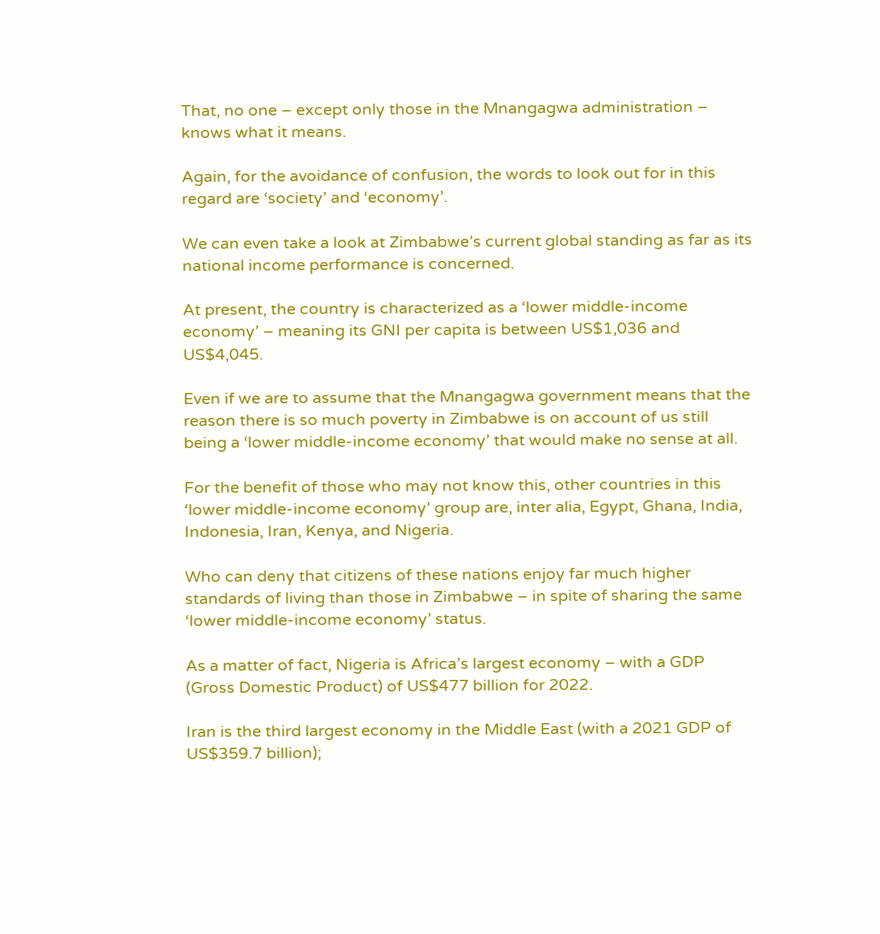That, no one – except only those in the Mnangagwa administration – knows what it means.

Again, for the avoidance of confusion, the words to look out for in this regard are ‘society’ and ‘economy’.

We can even take a look at Zimbabwe’s current global standing as far as its national income performance is concerned.

At present, the country is characterized as a ‘lower middle-income economy’ – meaning its GNI per capita is between US$1,036 and US$4,045.

Even if we are to assume that the Mnangagwa government means that the reason there is so much poverty in Zimbabwe is on account of us still being a ‘lower middle-income economy’ that would make no sense at all.

For the benefit of those who may not know this, other countries in this ‘lower middle-income economy’ group are, inter alia, Egypt, Ghana, India, Indonesia, Iran, Kenya, and Nigeria.

Who can deny that citizens of these nations enjoy far much higher standards of living than those in Zimbabwe – in spite of sharing the same ‘lower middle-income economy’ status.

As a matter of fact, Nigeria is Africa’s largest economy – with a GDP (Gross Domestic Product) of US$477 billion for 2022.

Iran is the third largest economy in the Middle East (with a 2021 GDP of US$359.7 billion);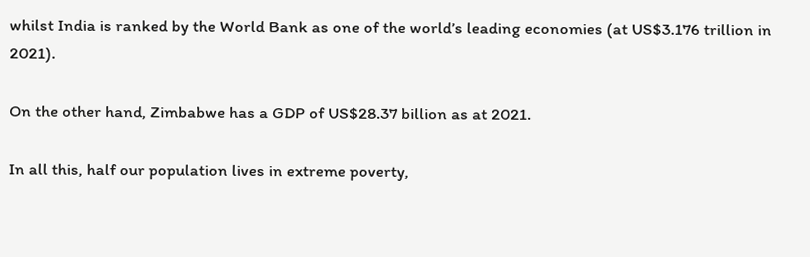whilst India is ranked by the World Bank as one of the world’s leading economies (at US$3.176 trillion in 2021).

On the other hand, Zimbabwe has a GDP of US$28.37 billion as at 2021.

In all this, half our population lives in extreme poverty,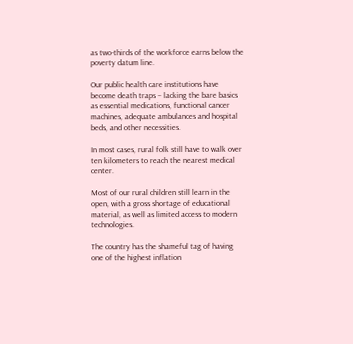as two-thirds of the workforce earns below the poverty datum line.

Our public health care institutions have become death traps – lacking the bare basics as essential medications, functional cancer machines, adequate ambulances and hospital beds, and other necessities.

In most cases, rural folk still have to walk over ten kilometers to reach the nearest medical center.

Most of our rural children still learn in the open, with a gross shortage of educational material, as well as limited access to modern technologies.

The country has the shameful tag of having one of the highest inflation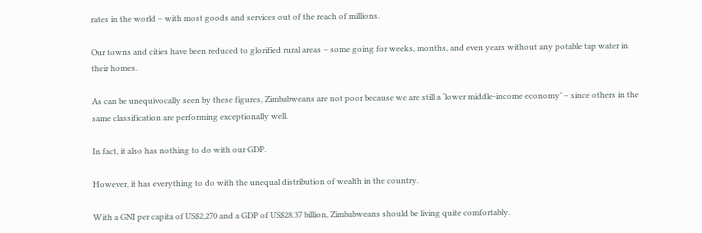rates in the world – with most goods and services out of the reach of millions.

Our towns and cities have been reduced to glorified rural areas – some going for weeks, months, and even years without any potable tap water in their homes.

As can be unequivocally seen by these figures, Zimbabweans are not poor because we are still a ‘lower middle-income economy’ – since others in the same classification are performing exceptionally well.

In fact, it also has nothing to do with our GDP.

However, it has everything to do with the unequal distribution of wealth in the country.

With a GNI per capita of US$2,270 and a GDP of US$28.37 billion, Zimbabweans should be living quite comfortably.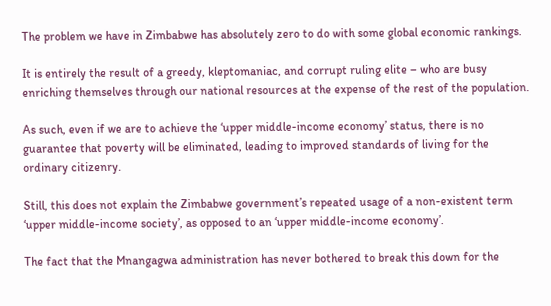The problem we have in Zimbabwe has absolutely zero to do with some global economic rankings.

It is entirely the result of a greedy, kleptomaniac, and corrupt ruling elite – who are busy enriching themselves through our national resources at the expense of the rest of the population.

As such, even if we are to achieve the ‘upper middle-income economy’ status, there is no guarantee that poverty will be eliminated, leading to improved standards of living for the ordinary citizenry.

Still, this does not explain the Zimbabwe government’s repeated usage of a non-existent term ‘upper middle-income society’, as opposed to an ‘upper middle-income economy’.

The fact that the Mnangagwa administration has never bothered to break this down for the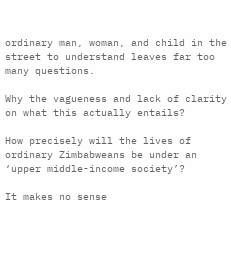ordinary man, woman, and child in the street to understand leaves far too many questions.

Why the vagueness and lack of clarity on what this actually entails?

How precisely will the lives of ordinary Zimbabweans be under an ‘upper middle-income society’?

It makes no sense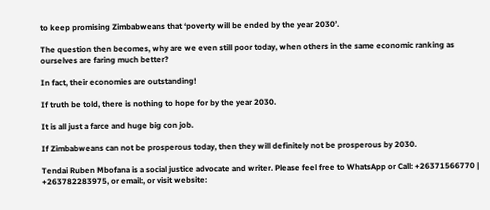to keep promising Zimbabweans that ‘poverty will be ended by the year 2030’.

The question then becomes, why are we even still poor today, when others in the same economic ranking as ourselves are faring much better?

In fact, their economies are outstanding!

If truth be told, there is nothing to hope for by the year 2030.

It is all just a farce and huge big con job.

If Zimbabweans can not be prosperous today, then they will definitely not be prosperous by 2030.

Tendai Ruben Mbofana is a social justice advocate and writer. Please feel free to WhatsApp or Call: +26371566770 | +263782283975, or email:, or visit website: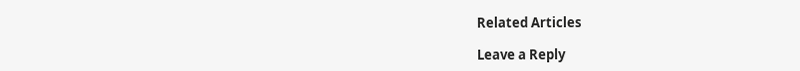Related Articles

Leave a Reply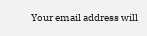Your email address will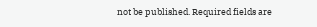not be published. Required fields are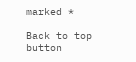marked *

Back to top button